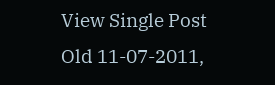View Single Post
Old 11-07-2011,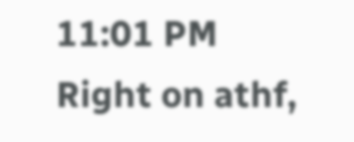11:01 PM
Right on athf,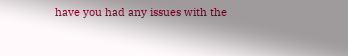have you had any issues with the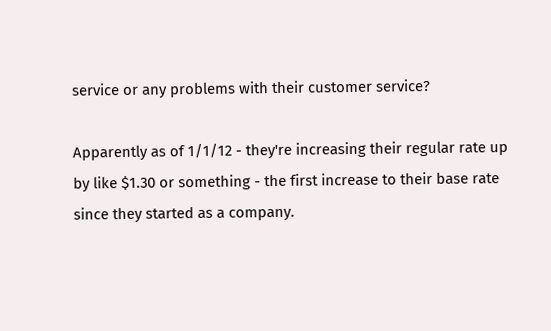service or any problems with their customer service?

Apparently as of 1/1/12 - they're increasing their regular rate up by like $1.30 or something - the first increase to their base rate since they started as a company.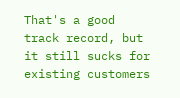That's a good track record, but it still sucks for existing customers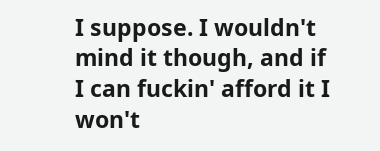I suppose. I wouldn't mind it though, and if I can fuckin' afford it I won't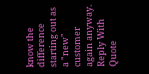know the difference starting out as a "new" customer again anyway.
Reply With Quote